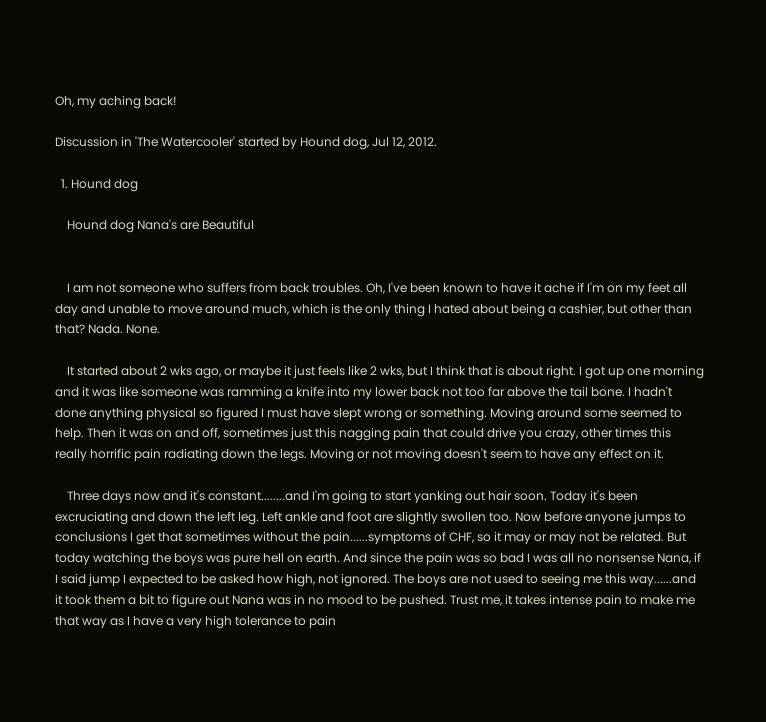Oh, my aching back!

Discussion in 'The Watercooler' started by Hound dog, Jul 12, 2012.

  1. Hound dog

    Hound dog Nana's are Beautiful


    I am not someone who suffers from back troubles. Oh, I've been known to have it ache if I'm on my feet all day and unable to move around much, which is the only thing I hated about being a cashier, but other than that? Nada. None.

    It started about 2 wks ago, or maybe it just feels like 2 wks, but I think that is about right. I got up one morning and it was like someone was ramming a knife into my lower back not too far above the tail bone. I hadn't done anything physical so figured I must have slept wrong or something. Moving around some seemed to help. Then it was on and off, sometimes just this nagging pain that could drive you crazy, other times this really horrific pain radiating down the legs. Moving or not moving doesn't seem to have any effect on it.

    Three days now and it's constant........and I'm going to start yanking out hair soon. Today it's been excruciating and down the left leg. Left ankle and foot are slightly swollen too. Now before anyone jumps to conclusions I get that sometimes without the pain......symptoms of CHF, so it may or may not be related. But today watching the boys was pure hell on earth. And since the pain was so bad I was all no nonsense Nana, if I said jump I expected to be asked how high, not ignored. The boys are not used to seeing me this way......and it took them a bit to figure out Nana was in no mood to be pushed. Trust me, it takes intense pain to make me that way as I have a very high tolerance to pain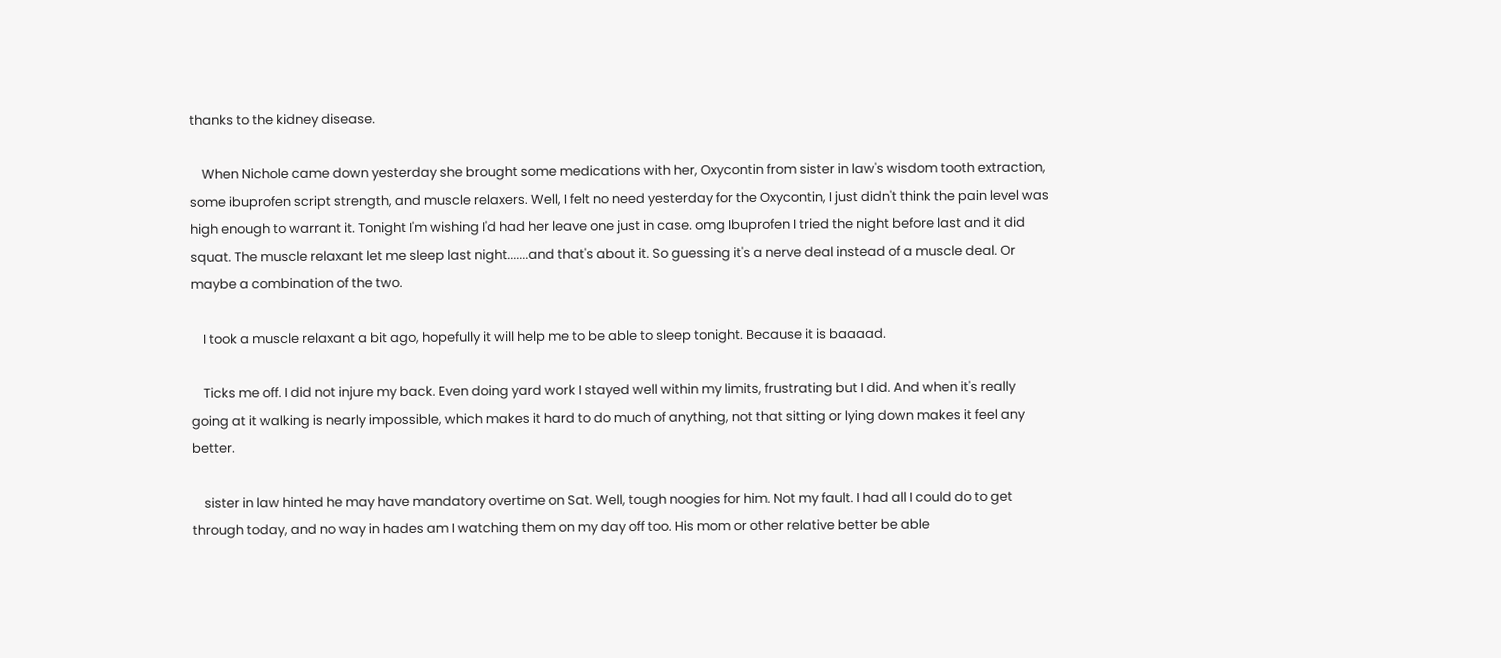thanks to the kidney disease.

    When Nichole came down yesterday she brought some medications with her, Oxycontin from sister in law's wisdom tooth extraction, some ibuprofen script strength, and muscle relaxers. Well, I felt no need yesterday for the Oxycontin, I just didn't think the pain level was high enough to warrant it. Tonight I'm wishing I'd had her leave one just in case. omg Ibuprofen I tried the night before last and it did squat. The muscle relaxant let me sleep last night.......and that's about it. So guessing it's a nerve deal instead of a muscle deal. Or maybe a combination of the two.

    I took a muscle relaxant a bit ago, hopefully it will help me to be able to sleep tonight. Because it is baaaad.

    Ticks me off. I did not injure my back. Even doing yard work I stayed well within my limits, frustrating but I did. And when it's really going at it walking is nearly impossible, which makes it hard to do much of anything, not that sitting or lying down makes it feel any better.

    sister in law hinted he may have mandatory overtime on Sat. Well, tough noogies for him. Not my fault. I had all I could do to get through today, and no way in hades am I watching them on my day off too. His mom or other relative better be able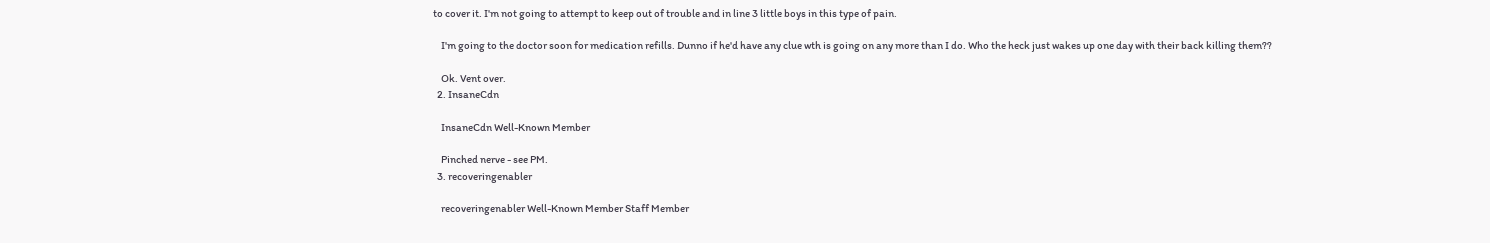to cover it. I'm not going to attempt to keep out of trouble and in line 3 little boys in this type of pain.

    I'm going to the doctor soon for medication refills. Dunno if he'd have any clue wth is going on any more than I do. Who the heck just wakes up one day with their back killing them??

    Ok. Vent over.
  2. InsaneCdn

    InsaneCdn Well-Known Member

    Pinched nerve - see PM.
  3. recoveringenabler

    recoveringenabler Well-Known Member Staff Member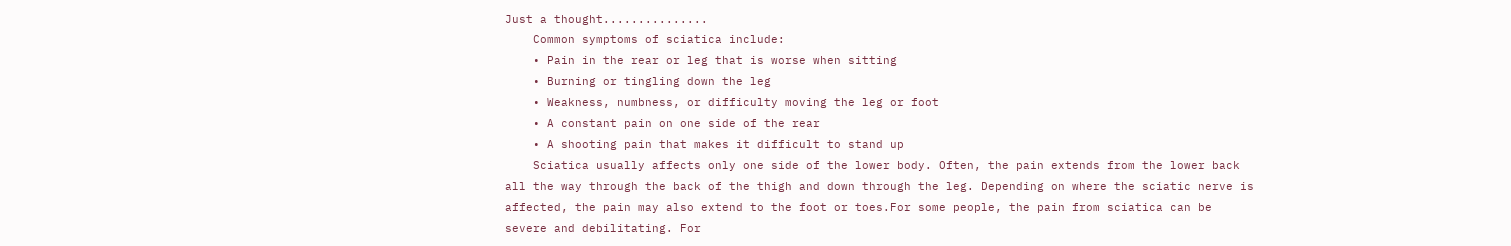Just a thought...............
    Common symptoms of sciatica include:
    • Pain in the rear or leg that is worse when sitting
    • Burning or tingling down the leg
    • Weakness, numbness, or difficulty moving the leg or foot
    • A constant pain on one side of the rear
    • A shooting pain that makes it difficult to stand up
    Sciatica usually affects only one side of the lower body. Often, the pain extends from the lower back all the way through the back of the thigh and down through the leg. Depending on where the sciatic nerve is affected, the pain may also extend to the foot or toes.For some people, the pain from sciatica can be severe and debilitating. For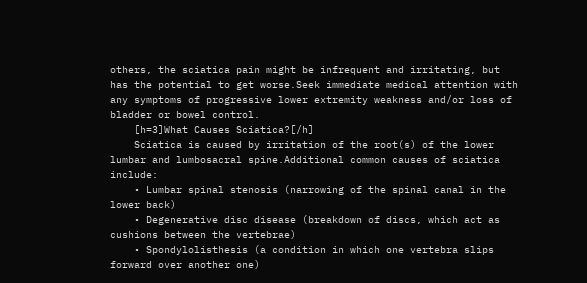others, the sciatica pain might be infrequent and irritating, but has the potential to get worse.Seek immediate medical attention with any symptoms of progressive lower extremity weakness and/or loss of bladder or bowel control.
    [h=3]What Causes Sciatica?[/h]
    Sciatica is caused by irritation of the root(s) of the lower lumbar and lumbosacral spine.Additional common causes of sciatica include:
    • Lumbar spinal stenosis (narrowing of the spinal canal in the lower back)
    • Degenerative disc disease (breakdown of discs, which act as cushions between the vertebrae)
    • Spondylolisthesis (a condition in which one vertebra slips forward over another one)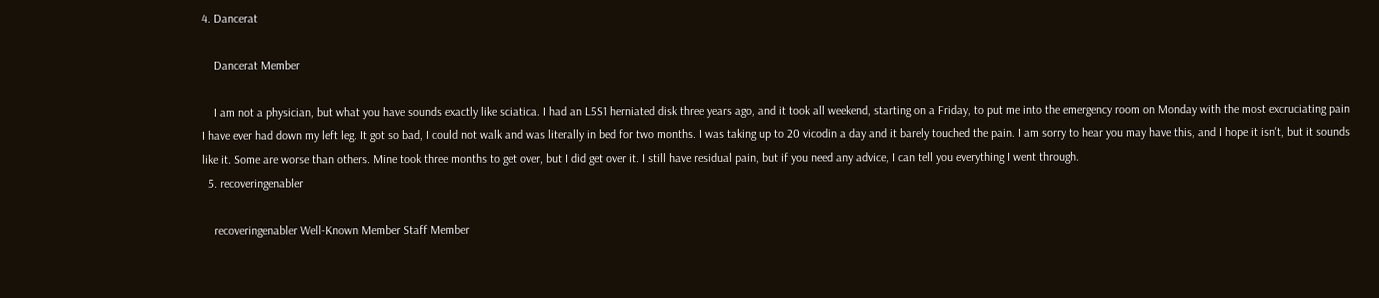4. Dancerat

    Dancerat Member

    I am not a physician, but what you have sounds exactly like sciatica. I had an L5S1 herniated disk three years ago, and it took all weekend, starting on a Friday, to put me into the emergency room on Monday with the most excruciating pain I have ever had down my left leg. It got so bad, I could not walk and was literally in bed for two months. I was taking up to 20 vicodin a day and it barely touched the pain. I am sorry to hear you may have this, and I hope it isn't, but it sounds like it. Some are worse than others. Mine took three months to get over, but I did get over it. I still have residual pain, but if you need any advice, I can tell you everything I went through.
  5. recoveringenabler

    recoveringenabler Well-Known Member Staff Member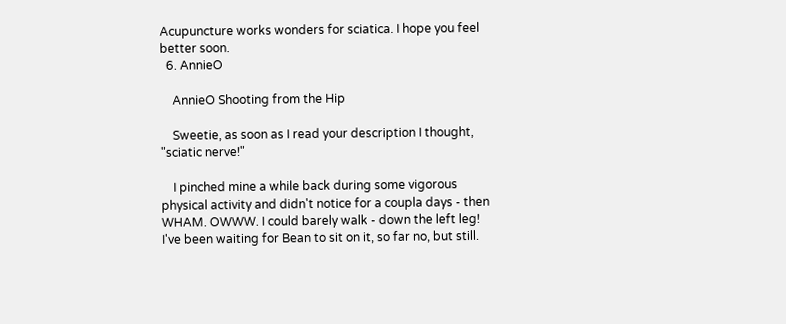Acupuncture works wonders for sciatica. I hope you feel better soon.
  6. AnnieO

    AnnieO Shooting from the Hip

    Sweetie, as soon as I read your description I thought, "sciatic nerve!"

    I pinched mine a while back during some vigorous physical activity and didn't notice for a coupla days - then WHAM. OWWW. I could barely walk - down the left leg! I've been waiting for Bean to sit on it, so far no, but still.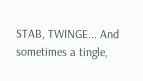STAB, TWINGE... And sometimes a tingle,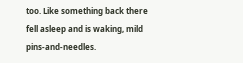too. Like something back there fell asleep and is waking, mild pins-and-needles.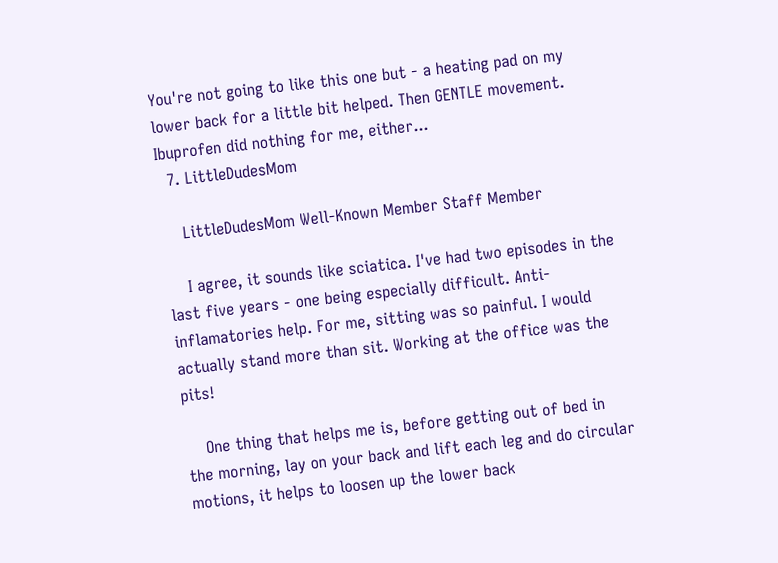You're not going to like this one but - a heating pad on my lower back for a little bit helped. Then GENTLE movement. Ibuprofen did nothing for me, either...
  7. LittleDudesMom

    LittleDudesMom Well-Known Member Staff Member

    I agree, it sounds like sciatica. I've had two episodes in the last five years - one being especially difficult. Anti-inflamatories help. For me, sitting was so painful. I would actually stand more than sit. Working at the office was the pits!

    One thing that helps me is, before getting out of bed in the morning, lay on your back and lift each leg and do circular motions, it helps to loosen up the lower back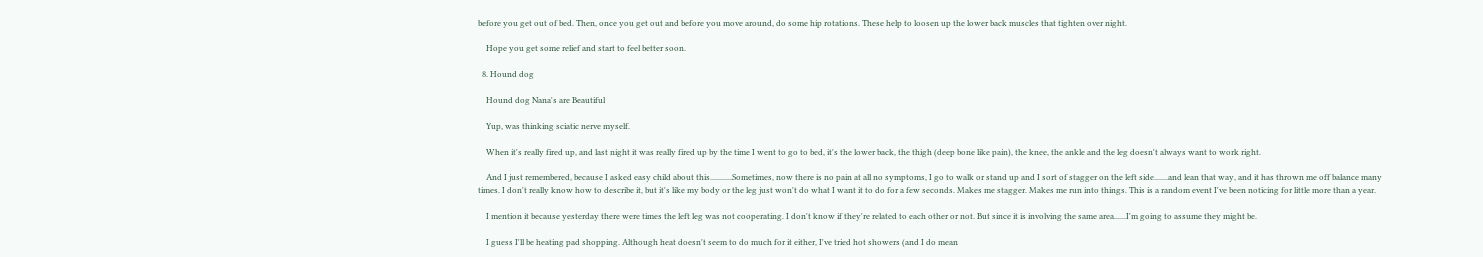before you get out of bed. Then, once you get out and before you move around, do some hip rotations. These help to loosen up the lower back muscles that tighten over night.

    Hope you get some relief and start to feel better soon.

  8. Hound dog

    Hound dog Nana's are Beautiful

    Yup, was thinking sciatic nerve myself.

    When it's really fired up, and last night it was really fired up by the time I went to go to bed, it's the lower back, the thigh (deep bone like pain), the knee, the ankle and the leg doesn't always want to work right.

    And I just remembered, because I asked easy child about this...........Sometimes, now there is no pain at all no symptoms, I go to walk or stand up and I sort of stagger on the left side.......and lean that way, and it has thrown me off balance many times. I don't really know how to describe it, but it's like my body or the leg just won't do what I want it to do for a few seconds. Makes me stagger. Makes me run into things. This is a random event I've been noticing for little more than a year.

    I mention it because yesterday there were times the left leg was not cooperating. I don't know if they're related to each other or not. But since it is involving the same area......I'm going to assume they might be.

    I guess I'll be heating pad shopping. Although heat doesn't seem to do much for it either, I've tried hot showers (and I do mean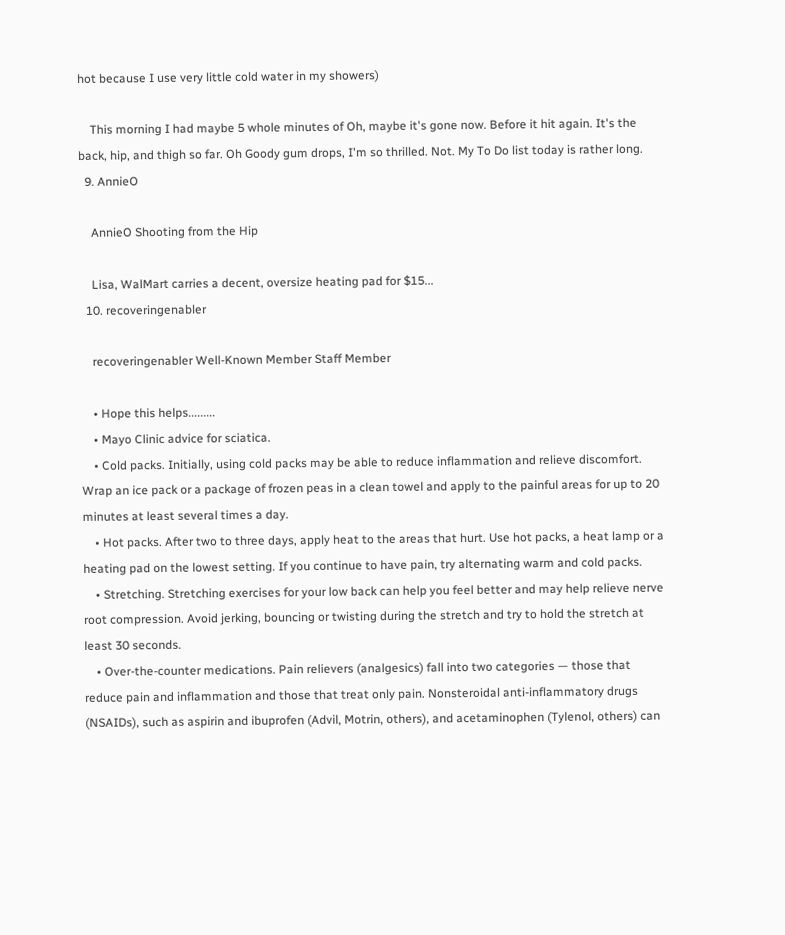hot because I use very little cold water in my showers)

    This morning I had maybe 5 whole minutes of Oh, maybe it's gone now. Before it hit again. It's the back, hip, and thigh so far. Oh Goody gum drops, I'm so thrilled. Not. My To Do list today is rather long.
  9. AnnieO

    AnnieO Shooting from the Hip

    Lisa, WalMart carries a decent, oversize heating pad for $15...
  10. recoveringenabler

    recoveringenabler Well-Known Member Staff Member

    • Hope this helps.........
    • Mayo Clinic advice for sciatica.
    • Cold packs. Initially, using cold packs may be able to reduce inflammation and relieve discomfort. Wrap an ice pack or a package of frozen peas in a clean towel and apply to the painful areas for up to 20 minutes at least several times a day.
    • Hot packs. After two to three days, apply heat to the areas that hurt. Use hot packs, a heat lamp or a heating pad on the lowest setting. If you continue to have pain, try alternating warm and cold packs.
    • Stretching. Stretching exercises for your low back can help you feel better and may help relieve nerve root compression. Avoid jerking, bouncing or twisting during the stretch and try to hold the stretch at least 30 seconds.
    • Over-the-counter medications. Pain relievers (analgesics) fall into two categories — those that reduce pain and inflammation and those that treat only pain. Nonsteroidal anti-inflammatory drugs (NSAIDs), such as aspirin and ibuprofen (Advil, Motrin, others), and acetaminophen (Tylenol, others) can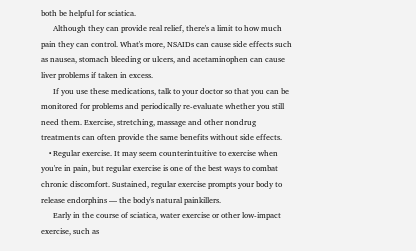both be helpful for sciatica.
      Although they can provide real relief, there's a limit to how much pain they can control. What's more, NSAIDs can cause side effects such as nausea, stomach bleeding or ulcers, and acetaminophen can cause liver problems if taken in excess.
      If you use these medications, talk to your doctor so that you can be monitored for problems and periodically re-evaluate whether you still need them. Exercise, stretching, massage and other nondrug treatments can often provide the same benefits without side effects.
    • Regular exercise. It may seem counterintuitive to exercise when you're in pain, but regular exercise is one of the best ways to combat chronic discomfort. Sustained, regular exercise prompts your body to release endorphins — the body's natural painkillers.
      Early in the course of sciatica, water exercise or other low-impact exercise, such as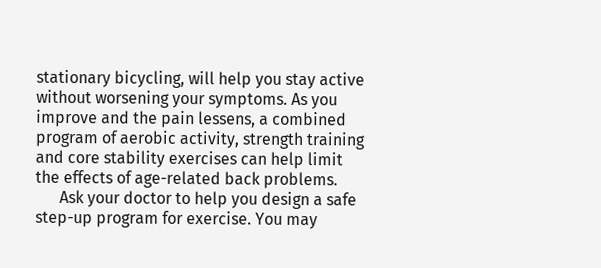stationary bicycling, will help you stay active without worsening your symptoms. As you improve and the pain lessens, a combined program of aerobic activity, strength training and core stability exercises can help limit the effects of age-related back problems.
      Ask your doctor to help you design a safe step-up program for exercise. You may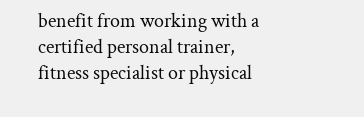benefit from working with a certified personal trainer, fitness specialist or physical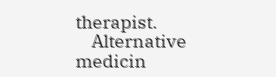therapist.
    Alternative medicin